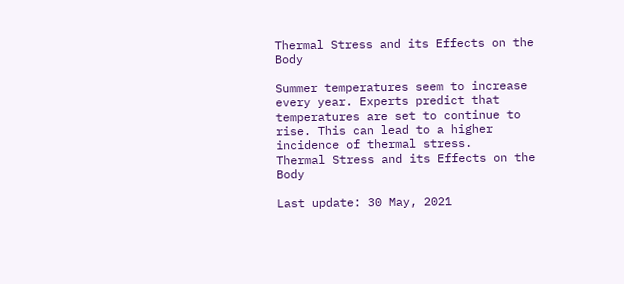Thermal Stress and its Effects on the Body

Summer temperatures seem to increase every year. Experts predict that temperatures are set to continue to rise. This can lead to a higher incidence of thermal stress.
Thermal Stress and its Effects on the Body

Last update: 30 May, 2021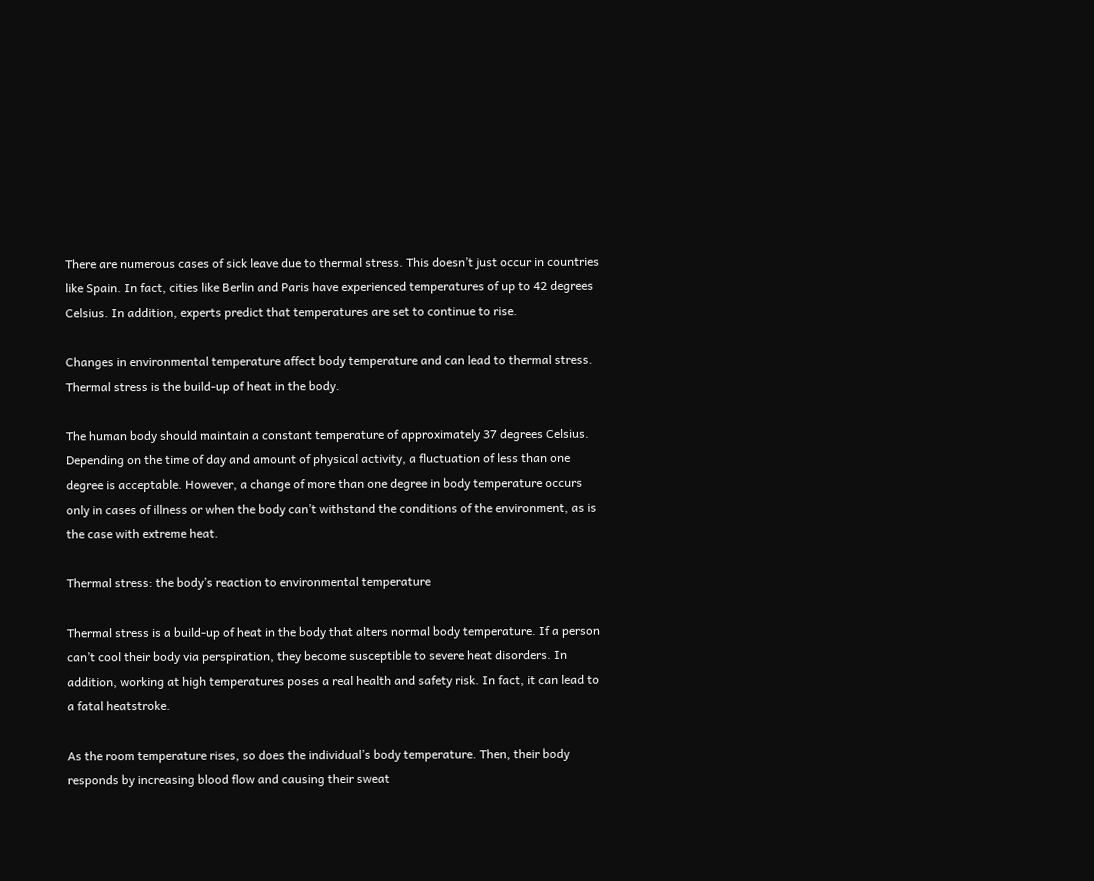There are numerous cases of sick leave due to thermal stress. This doesn’t just occur in countries like Spain. In fact, cities like Berlin and Paris have experienced temperatures of up to 42 degrees Celsius. In addition, experts predict that temperatures are set to continue to rise.

Changes in environmental temperature affect body temperature and can lead to thermal stress. Thermal stress is the build-up of heat in the body.

The human body should maintain a constant temperature of approximately 37 degrees Celsius. Depending on the time of day and amount of physical activity, a fluctuation of less than one degree is acceptable. However, a change of more than one degree in body temperature occurs only in cases of illness or when the body can’t withstand the conditions of the environment, as is the case with extreme heat.

Thermal stress: the body’s reaction to environmental temperature

Thermal stress is a build-up of heat in the body that alters normal body temperature. If a person can’t cool their body via perspiration, they become susceptible to severe heat disorders. In addition, working at high temperatures poses a real health and safety risk. In fact, it can lead to a fatal heatstroke.

As the room temperature rises, so does the individual’s body temperature. Then, their body responds by increasing blood flow and causing their sweat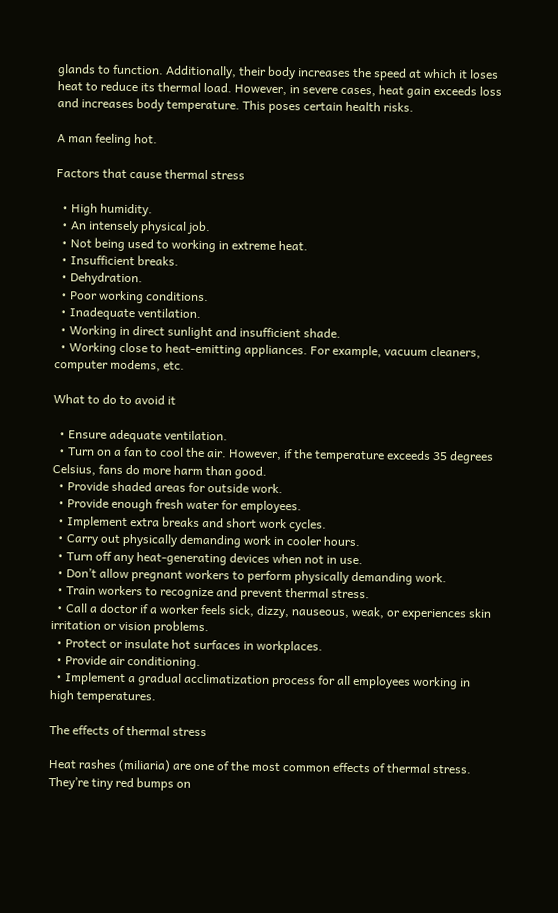glands to function. Additionally, their body increases the speed at which it loses heat to reduce its thermal load. However, in severe cases, heat gain exceeds loss and increases body temperature. This poses certain health risks.

A man feeling hot.

Factors that cause thermal stress

  • High humidity.
  • An intensely physical job.
  • Not being used to working in extreme heat.
  • Insufficient breaks.
  • Dehydration.
  • Poor working conditions.
  • Inadequate ventilation.
  • Working in direct sunlight and insufficient shade.
  • Working close to heat-emitting appliances. For example, vacuum cleaners, computer modems, etc.

What to do to avoid it

  • Ensure adequate ventilation.
  • Turn on a fan to cool the air. However, if the temperature exceeds 35 degrees Celsius, fans do more harm than good.
  • Provide shaded areas for outside work.
  • Provide enough fresh water for employees.
  • Implement extra breaks and short work cycles.
  • Carry out physically demanding work in cooler hours.
  • Turn off any heat-generating devices when not in use.
  • Don’t allow pregnant workers to perform physically demanding work.
  • Train workers to recognize and prevent thermal stress.
  • Call a doctor if a worker feels sick, dizzy, nauseous, weak, or experiences skin irritation or vision problems.
  • Protect or insulate hot surfaces in workplaces.
  • Provide air conditioning.
  • Implement a gradual acclimatization process for all employees working in high temperatures.

The effects of thermal stress

Heat rashes (miliaria) are one of the most common effects of thermal stress. They’re tiny red bumps on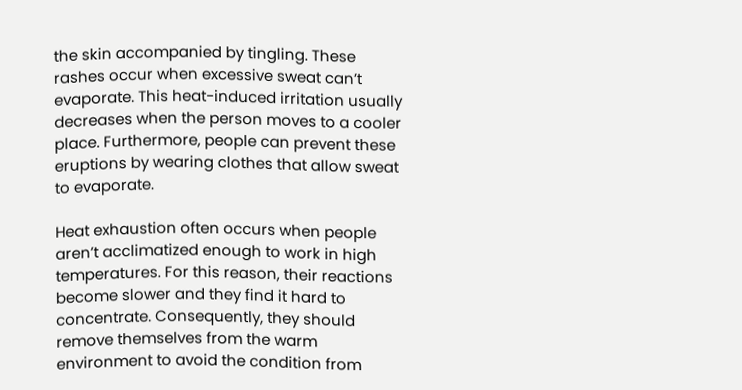the skin accompanied by tingling. These rashes occur when excessive sweat can’t evaporate. This heat-induced irritation usually decreases when the person moves to a cooler place. Furthermore, people can prevent these eruptions by wearing clothes that allow sweat to evaporate.

Heat exhaustion often occurs when people aren’t acclimatized enough to work in high temperatures. For this reason, their reactions become slower and they find it hard to concentrate. Consequently, they should remove themselves from the warm environment to avoid the condition from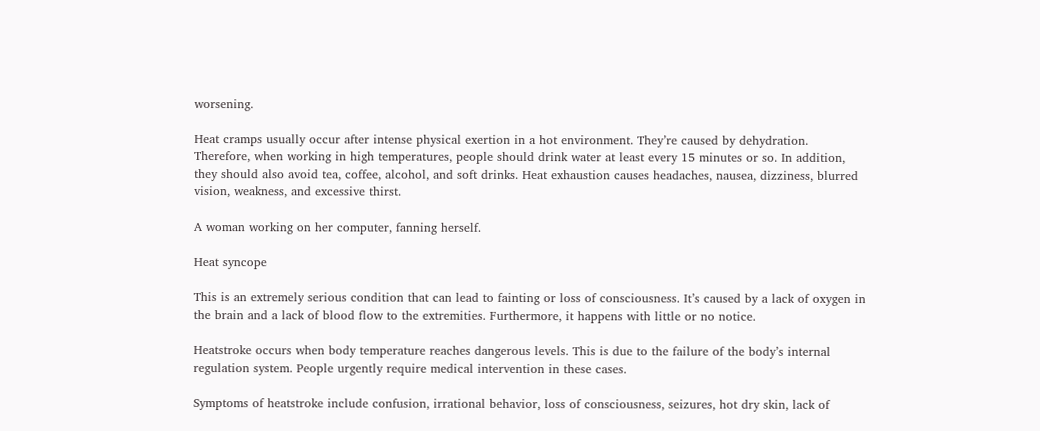worsening.

Heat cramps usually occur after intense physical exertion in a hot environment. They’re caused by dehydration. Therefore, when working in high temperatures, people should drink water at least every 15 minutes or so. In addition, they should also avoid tea, coffee, alcohol, and soft drinks. Heat exhaustion causes headaches, nausea, dizziness, blurred vision, weakness, and excessive thirst.

A woman working on her computer, fanning herself.

Heat syncope

This is an extremely serious condition that can lead to fainting or loss of consciousness. It’s caused by a lack of oxygen in the brain and a lack of blood flow to the extremities. Furthermore, it happens with little or no notice.

Heatstroke occurs when body temperature reaches dangerous levels. This is due to the failure of the body’s internal regulation system. People urgently require medical intervention in these cases.

Symptoms of heatstroke include confusion, irrational behavior, loss of consciousness, seizures, hot dry skin, lack of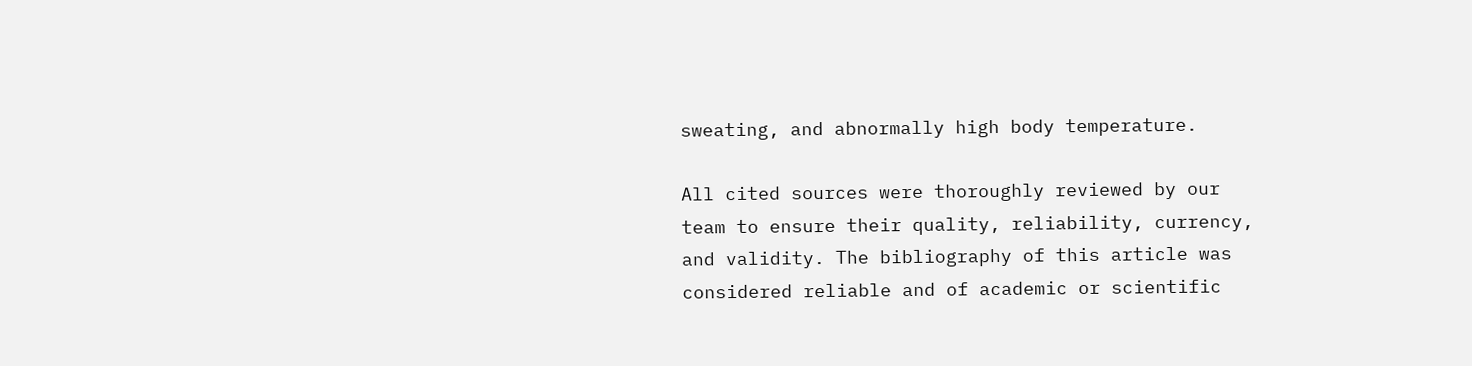sweating, and abnormally high body temperature.

All cited sources were thoroughly reviewed by our team to ensure their quality, reliability, currency, and validity. The bibliography of this article was considered reliable and of academic or scientific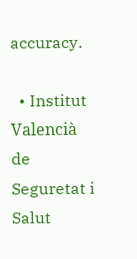accuracy.

  • Institut Valencià de Seguretat i Salut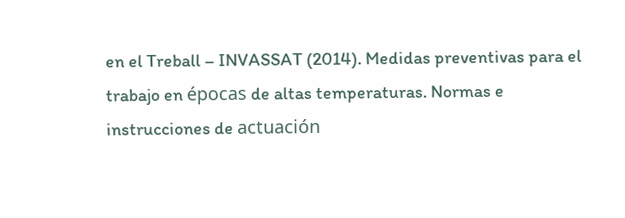en el Treball – INVASSAT (2014). Medidas preventivas para el trabajo en épocas de altas temperaturas. Normas e instrucciones de actuación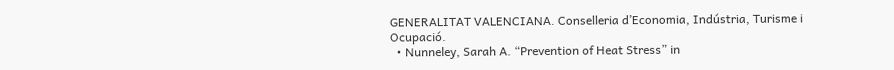GENERALITAT VALENCIANA. Conselleria d’Economia, Indústria, Turisme i Ocupació.
  • Nunneley, Sarah A. “Prevention of Heat Stress” in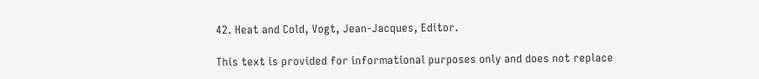42. Heat and Cold, Vogt, Jean-Jacques, Editor.

This text is provided for informational purposes only and does not replace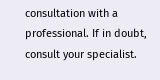consultation with a professional. If in doubt, consult your specialist.